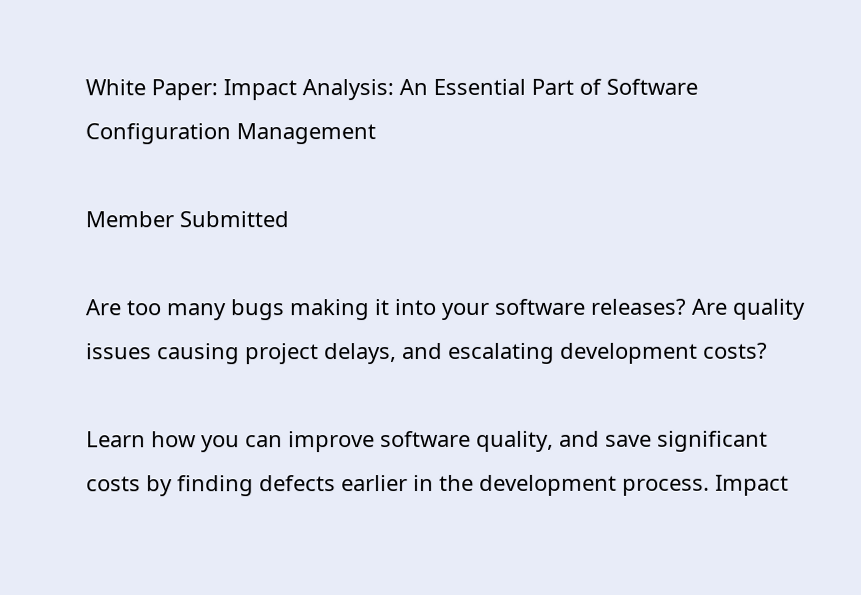White Paper: Impact Analysis: An Essential Part of Software Configuration Management

Member Submitted

Are too many bugs making it into your software releases? Are quality issues causing project delays, and escalating development costs?

Learn how you can improve software quality, and save significant costs by finding defects earlier in the development process. Impact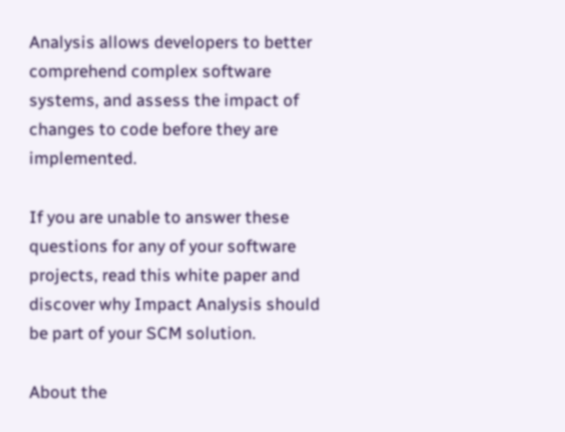Analysis allows developers to better comprehend complex software systems, and assess the impact of changes to code before they are implemented.

If you are unable to answer these questions for any of your software projects, read this white paper and discover why Impact Analysis should be part of your SCM solution.

About the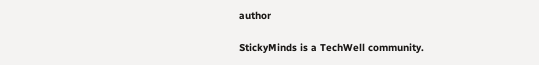author

StickyMinds is a TechWell community.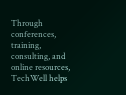Through conferences, training, consulting, and online resources, TechWell helps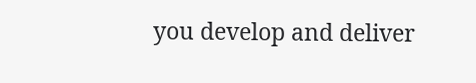you develop and deliver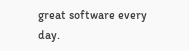great software every day.